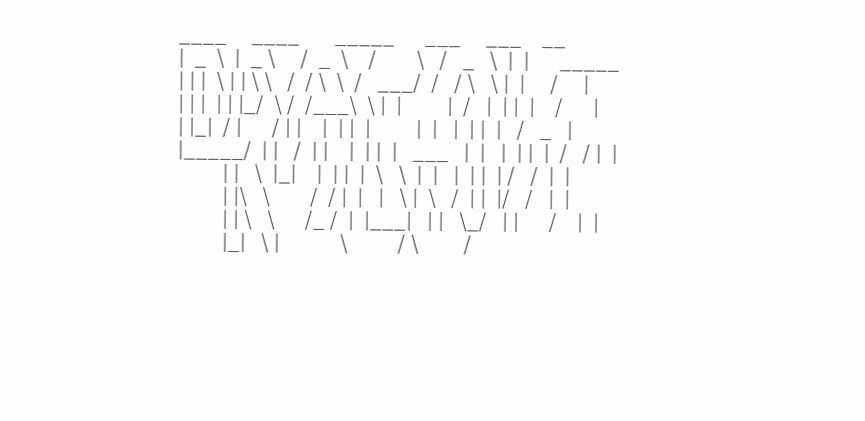____     ____       _____      ___     ___    __
|  _  \  |  _ \     /  _  \    /        \   /   _   \  |  |      _____
| | |  \ | | \ \   /  / \  \  /   ___/  /   / \   \ |  |     /     |
| | |  | | |_/  \ /  /___\  \ |  |         |  /   |  | |  |    /      |
| |_|  / |      / | |    |  | |  |         |  |   |  | |  |   /   _   |
|_____/  | |   /  | |    |  | |  |   ___   |  |   |  | |  |  /   / |  |
         | |   \  |_|    |  | |  |  \   \  |  |   |  | |  | /   /  |  |
         | |\   \        /  / |  |   |   \ |  \   /  | |  |/   /   |  |
         | | \   \      /_ /  |  |___|   | |   \_/   | |      /    |  |
         |_|   \ |            \          / \         /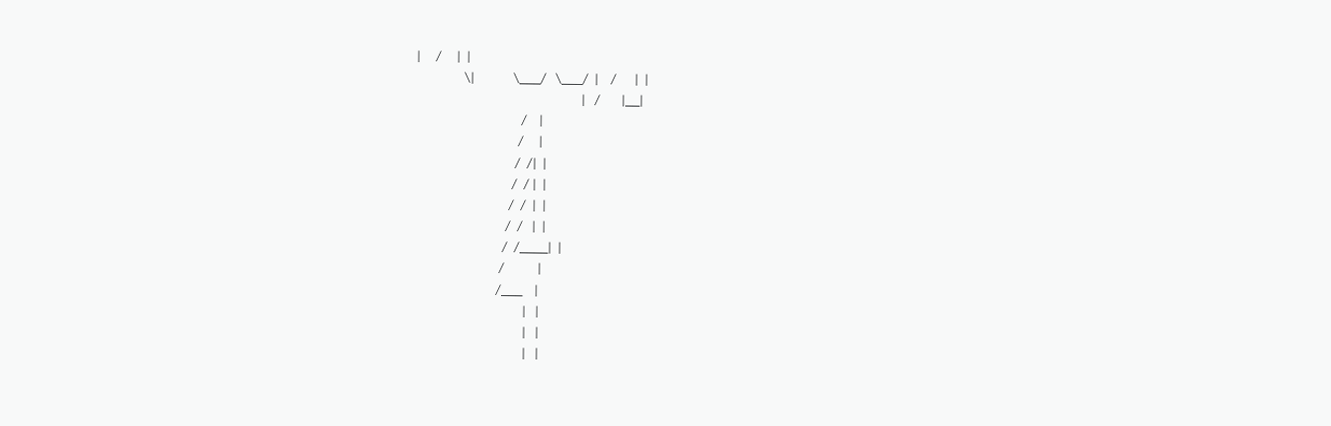|     /     |  |
                \|             \___/   \___/  |    /      |  |
                                                       |   /       |__|
                                   /    |
                                  /     |
                                 /  /|  |
                                /  / |  |
                               /  /  |  |
                              /  /   |  |
                             /  /____|  |
                            /           |
                           /___    |
                                    |   |
                                    |   |
                                    |   |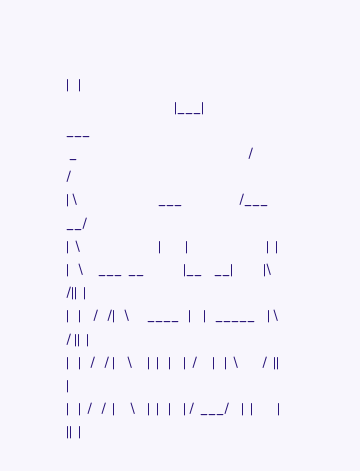|   |
                                    |___|                   ___
 _                                                         /            /
| \                           ___                   /___  __/
|  \                          |        |                          |  |
|   \     ___  __             |__    __|          |\            /||  |
|   |    /   /|   \      ____   |    |   _____    | \          / ||  |
|   |   /   / |    \     |  |   |    |  /     |   |  \        /  ||  |
|   |  /   /  |     \    |  |   |    | /  ___/    |  |        |  ||  |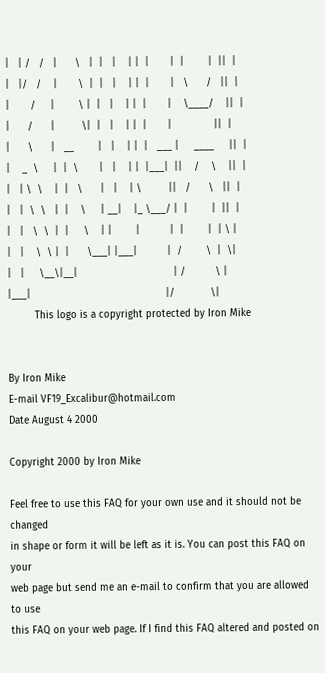|   | /   /   |      \   |  |   |    | |  |       |  |        |  ||  |
|   |/   /    |       \  |  |   |    | |  |       |   \      /   ||  |
|       /     |        \ |  |   |    | |  |       |    \____/    ||  |
|      /      |         \|  |   |    | |  |       |              ||  |
|      \      |   __        |   |    | |  |   ___ |     ____     ||  |
|    _  \     |  |  \       |   |    | |  |___|  ||    /    \    ||  |
|   | \  \    |  |   \      |   |    | \         ||   /      \   ||  |
|   |  \  \   |  |    \     | __|    |_ \___/ |  |        |  ||  |
|   |   \  \  |  |     \    | |        |          |  |        |  | \ |
|   |    \  \ |  |      \___| |___|          |  /        \  |  \|
|   |     \__\|__|                                | /          \ |
|___|                                             |/            \|
         This logo is a copyright protected by Iron Mike


By Iron Mike
E-mail VF19_Excalibur@hotmail.com
Date August 4 2000

Copyright 2000 by Iron Mike

Feel free to use this FAQ for your own use and it should not be changed
in shape or form it will be left as it is. You can post this FAQ on your
web page but send me an e-mail to confirm that you are allowed to use
this FAQ on your web page. If I find this FAQ altered and posted on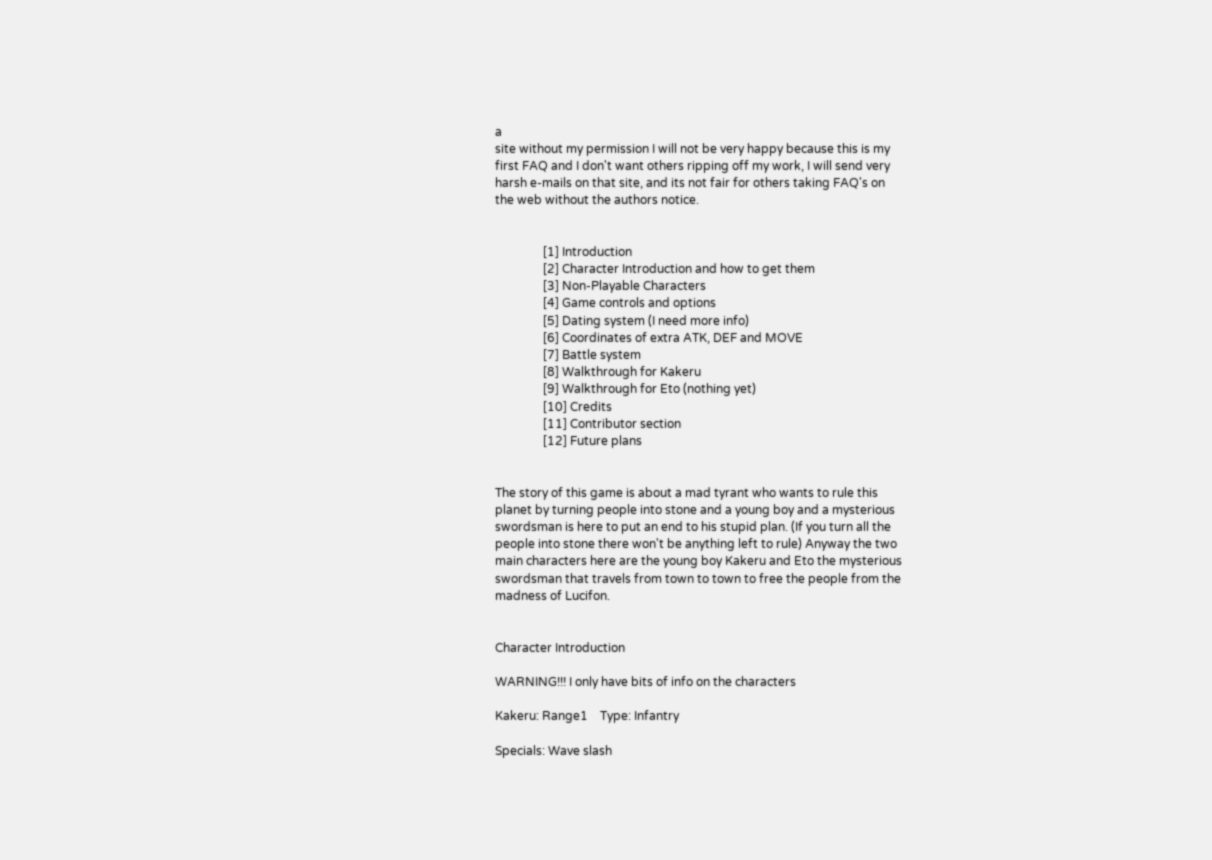a
site without my permission I will not be very happy because this is my
first FAQ and I don't want others ripping off my work, I will send very
harsh e-mails on that site, and its not fair for others taking FAQ's on
the web without the authors notice.


                [1] Introduction
                [2] Character Introduction and how to get them
                [3] Non-Playable Characters
                [4] Game controls and options
                [5] Dating system (I need more info)
                [6] Coordinates of extra ATK, DEF and MOVE
                [7] Battle system
                [8] Walkthrough for Kakeru
                [9] Walkthrough for Eto (nothing yet)
                [10] Credits
                [11] Contributor section
                [12] Future plans


The story of this game is about a mad tyrant who wants to rule this
planet by turning people into stone and a young boy and a mysterious
swordsman is here to put an end to his stupid plan. (If you turn all the
people into stone there won't be anything left to rule) Anyway the two
main characters here are the young boy Kakeru and Eto the mysterious
swordsman that travels from town to town to free the people from the
madness of Lucifon.


Character Introduction

WARNING!!! I only have bits of info on the characters

Kakeru: Range1    Type: Infantry

Specials: Wave slash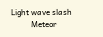Light wave slash
          Meteor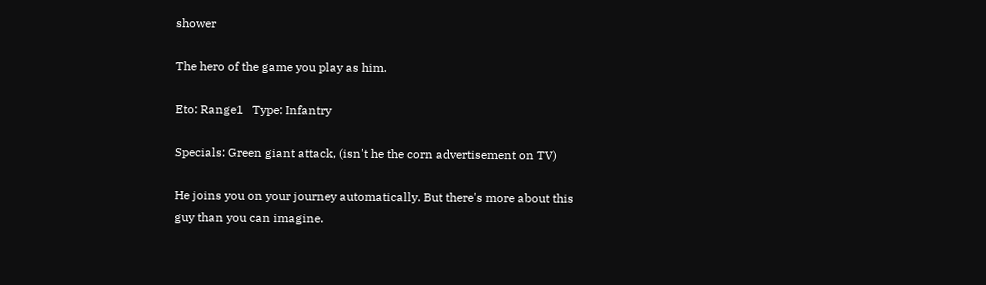shower

The hero of the game you play as him.

Eto: Range1   Type: Infantry

Specials: Green giant attack, (isn't he the corn advertisement on TV)

He joins you on your journey automatically. But there's more about this
guy than you can imagine.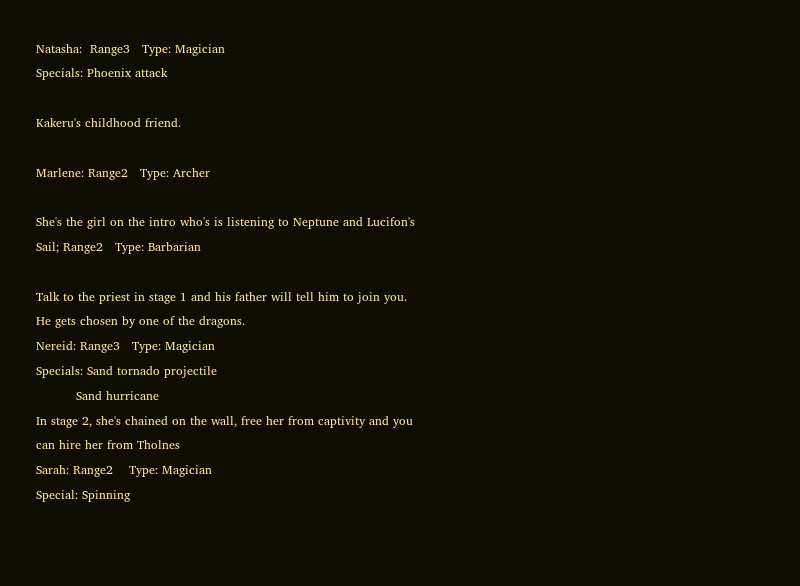Natasha:  Range3   Type: Magician
Specials: Phoenix attack

Kakeru's childhood friend.

Marlene: Range2   Type: Archer

She's the girl on the intro who's is listening to Neptune and Lucifon's
Sail; Range2   Type: Barbarian

Talk to the priest in stage 1 and his father will tell him to join you.
He gets chosen by one of the dragons.
Nereid: Range3   Type: Magician
Specials: Sand tornado projectile
          Sand hurricane
In stage 2, she's chained on the wall, free her from captivity and you
can hire her from Tholnes
Sarah: Range2    Type: Magician
Special: Spinning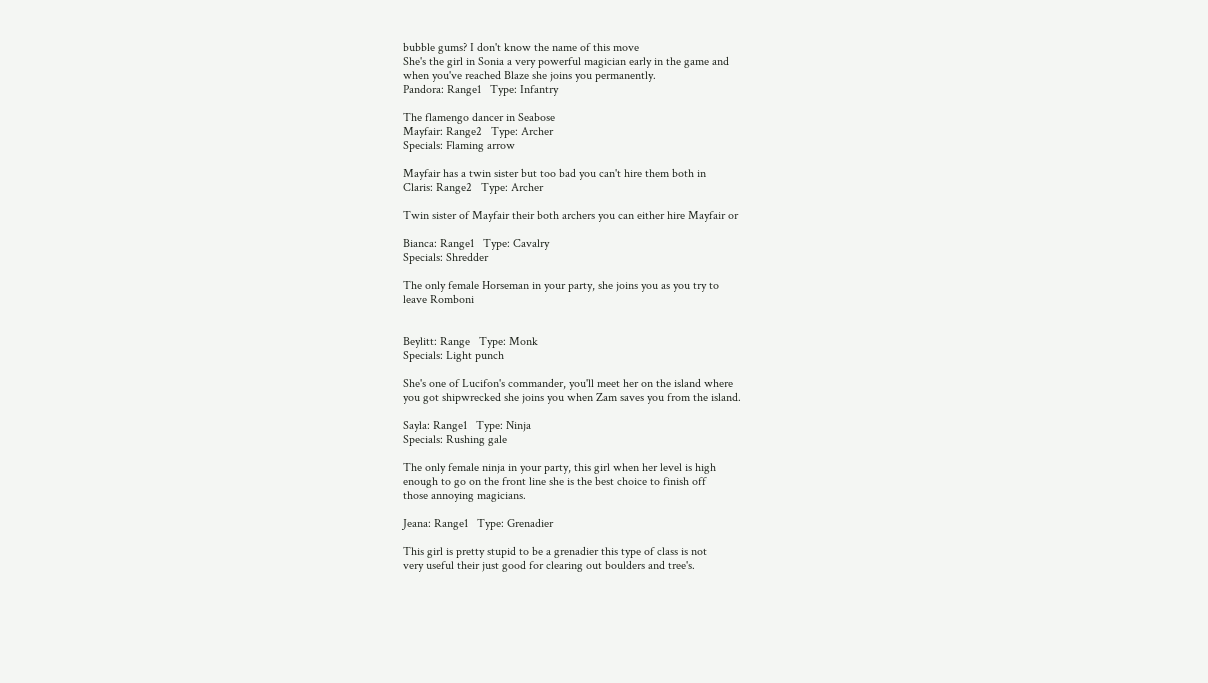bubble gums? I don't know the name of this move
She's the girl in Sonia a very powerful magician early in the game and
when you've reached Blaze she joins you permanently.
Pandora: Range1   Type: Infantry

The flamengo dancer in Seabose
Mayfair: Range2   Type: Archer
Specials: Flaming arrow

Mayfair has a twin sister but too bad you can't hire them both in
Claris: Range2   Type: Archer

Twin sister of Mayfair their both archers you can either hire Mayfair or

Bianca: Range1   Type: Cavalry
Specials: Shredder

The only female Horseman in your party, she joins you as you try to
leave Romboni


Beylitt: Range   Type: Monk
Specials: Light punch

She's one of Lucifon's commander, you'll meet her on the island where
you got shipwrecked she joins you when Zam saves you from the island.

Sayla: Range1   Type: Ninja
Specials: Rushing gale

The only female ninja in your party, this girl when her level is high
enough to go on the front line she is the best choice to finish off
those annoying magicians.

Jeana: Range1   Type: Grenadier

This girl is pretty stupid to be a grenadier this type of class is not
very useful their just good for clearing out boulders and tree's.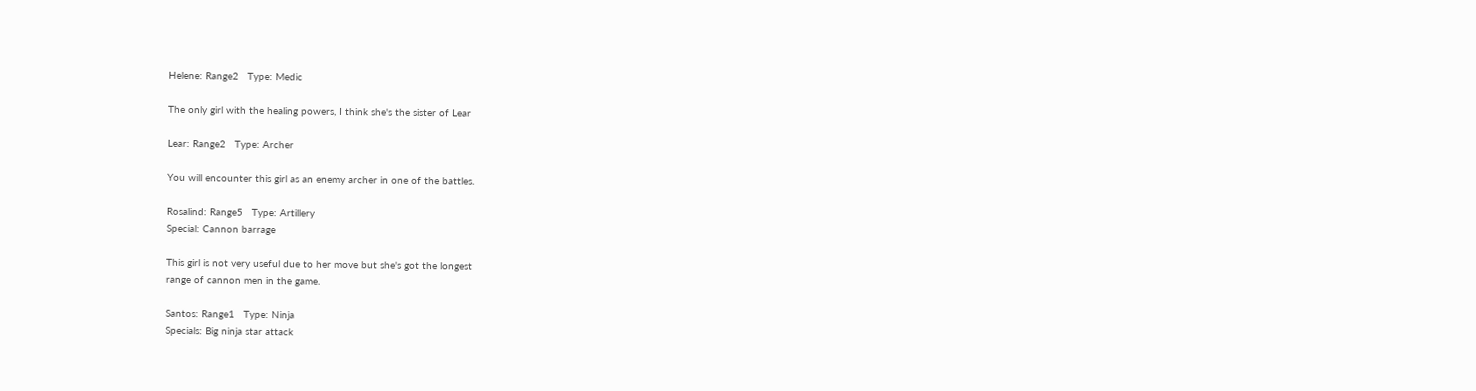Helene: Range2   Type: Medic

The only girl with the healing powers, I think she's the sister of Lear

Lear: Range2   Type: Archer

You will encounter this girl as an enemy archer in one of the battles.

Rosalind: Range5   Type: Artillery
Special: Cannon barrage

This girl is not very useful due to her move but she's got the longest
range of cannon men in the game.

Santos: Range1   Type: Ninja
Specials: Big ninja star attack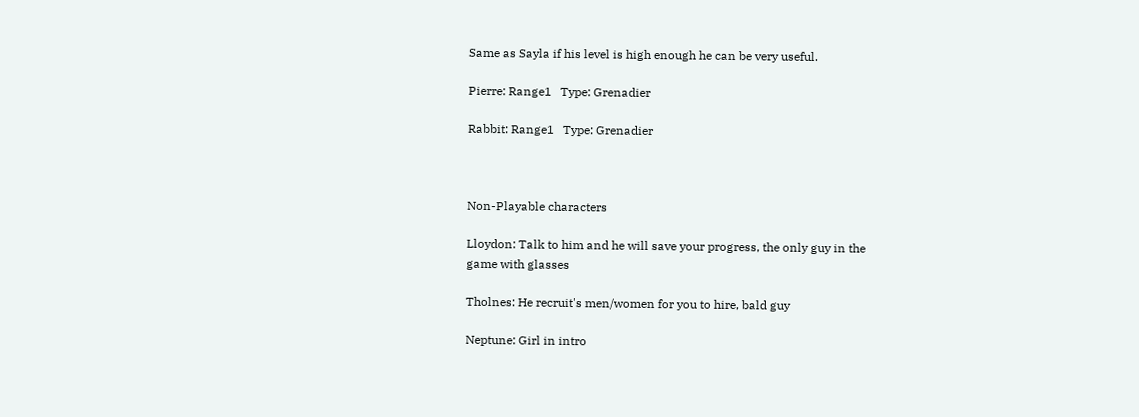Same as Sayla if his level is high enough he can be very useful.

Pierre: Range1   Type: Grenadier

Rabbit: Range1   Type: Grenadier



Non-Playable characters

Lloydon: Talk to him and he will save your progress, the only guy in the
game with glasses

Tholnes: He recruit's men/women for you to hire, bald guy

Neptune: Girl in intro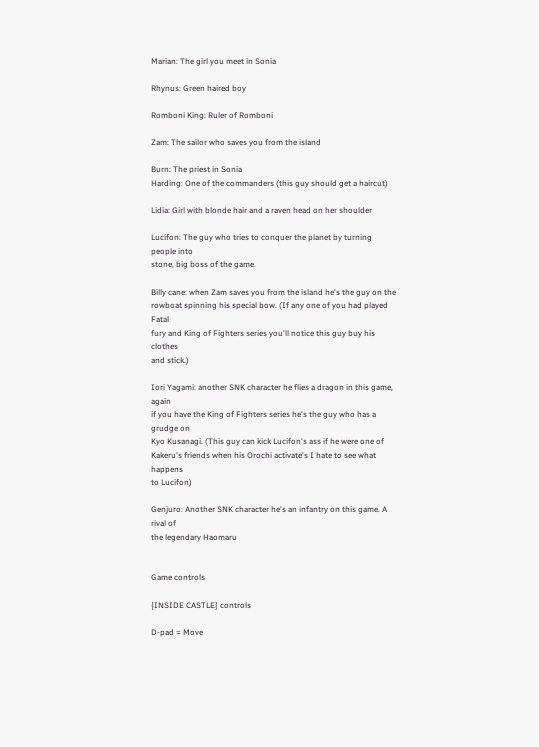Marian: The girl you meet in Sonia

Rhynus: Green haired boy

Romboni King: Ruler of Romboni

Zam: The sailor who saves you from the island

Burn: The priest in Sonia
Harding: One of the commanders (this guy should get a haircut)

Lidia: Girl with blonde hair and a raven head on her shoulder

Lucifon: The guy who tries to conquer the planet by turning people into
stone, big boss of the game.

Billy cane: when Zam saves you from the island he's the guy on the
rowboat spinning his special bow. (If any one of you had played Fatal
fury and King of Fighters series you'll notice this guy buy his clothes
and stick.)

Iori Yagami: another SNK character he flies a dragon in this game, again
if you have the King of Fighters series he's the guy who has a grudge on
Kyo Kusanagi. (This guy can kick Lucifon's ass if he were one of
Kakeru's friends when his Orochi activate's I hate to see what happens
to Lucifon)

Genjuro: Another SNK character he's an infantry on this game. A rival of
the legendary Haomaru


Game controls

{INSIDE CASTLE} controls

D-pad = Move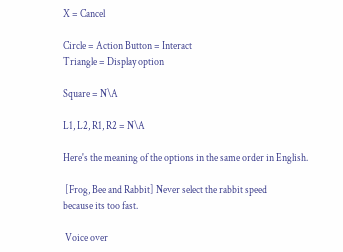X = Cancel

Circle = Action Button = Interact
Triangle = Display option

Square = N\A

L1, L2, R1, R2 = N\A

Here's the meaning of the options in the same order in English.

 [Frog, Bee and Rabbit] Never select the rabbit speed
because its too fast.

 Voice over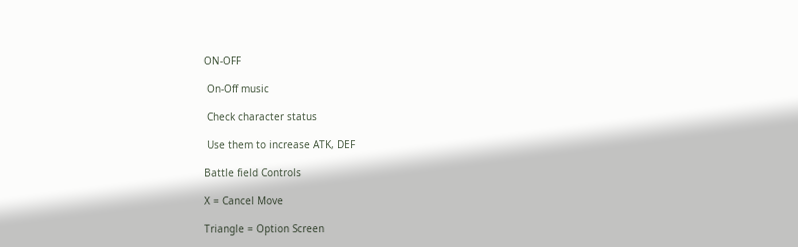ON-OFF

 On-Off music

 Check character status

 Use them to increase ATK, DEF

Battle field Controls

X = Cancel Move

Triangle = Option Screen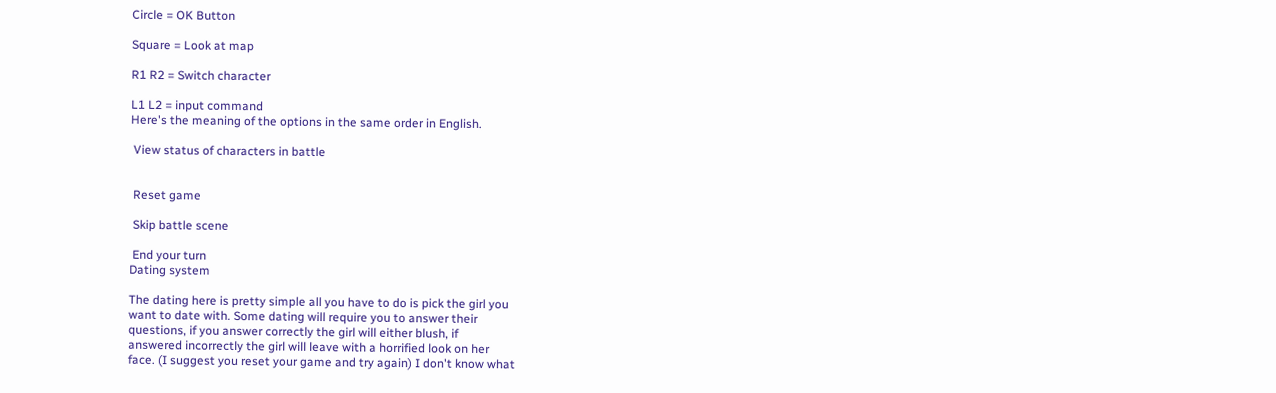Circle = OK Button

Square = Look at map

R1 R2 = Switch character

L1 L2 = input command
Here's the meaning of the options in the same order in English.

 View status of characters in battle


 Reset game

 Skip battle scene

 End your turn
Dating system

The dating here is pretty simple all you have to do is pick the girl you
want to date with. Some dating will require you to answer their
questions, if you answer correctly the girl will either blush, if
answered incorrectly the girl will leave with a horrified look on her
face. (I suggest you reset your game and try again) I don't know what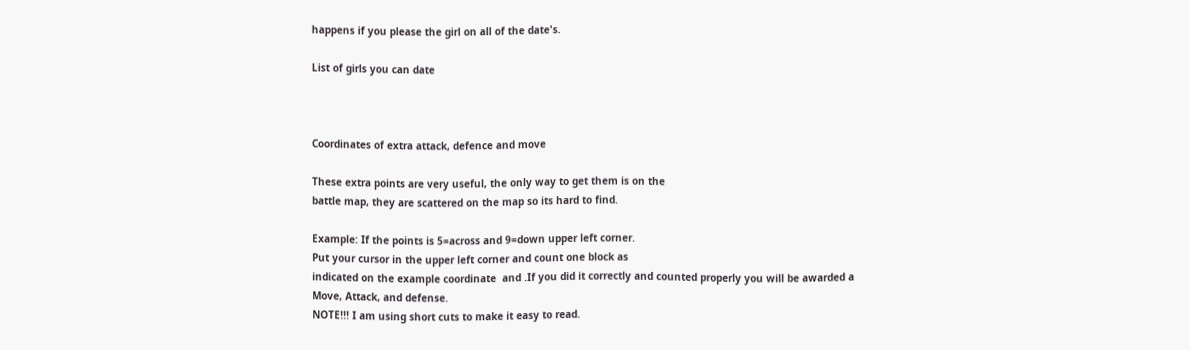happens if you please the girl on all of the date's.

List of girls you can date



Coordinates of extra attack, defence and move

These extra points are very useful, the only way to get them is on the
battle map, they are scattered on the map so its hard to find.

Example: If the points is 5=across and 9=down upper left corner.
Put your cursor in the upper left corner and count one block as
indicated on the example coordinate  and .If you did it correctly and counted properly you will be awarded a
Move, Attack, and defense.
NOTE!!! I am using short cuts to make it easy to read.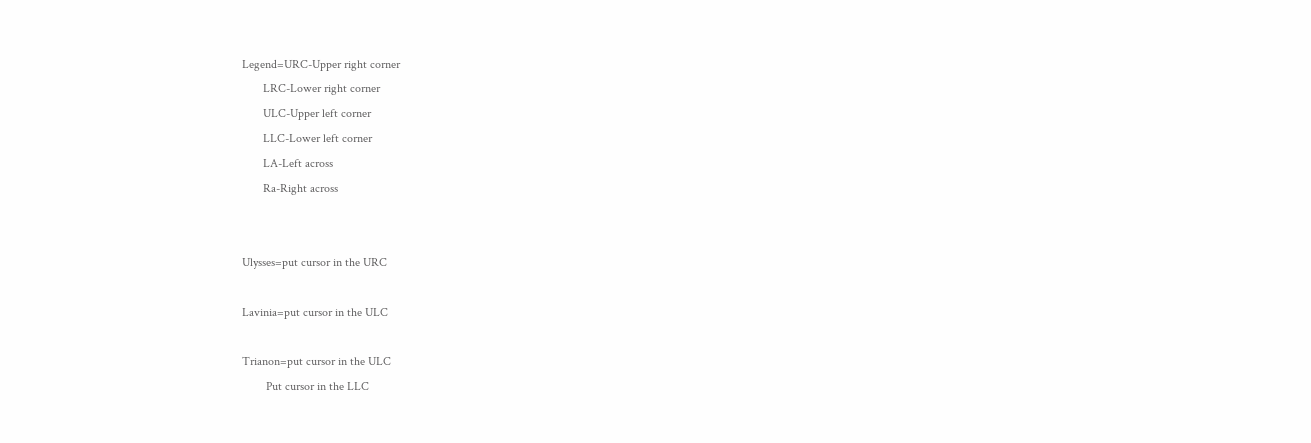Legend=URC-Upper right corner
       LRC-Lower right corner
       ULC-Upper left corner
       LLC-Lower left corner
       LA-Left across
       Ra-Right across


Ulysses=put cursor in the URC

Lavinia=put cursor in the ULC

Trianon=put cursor in the ULC
        Put cursor in the LLC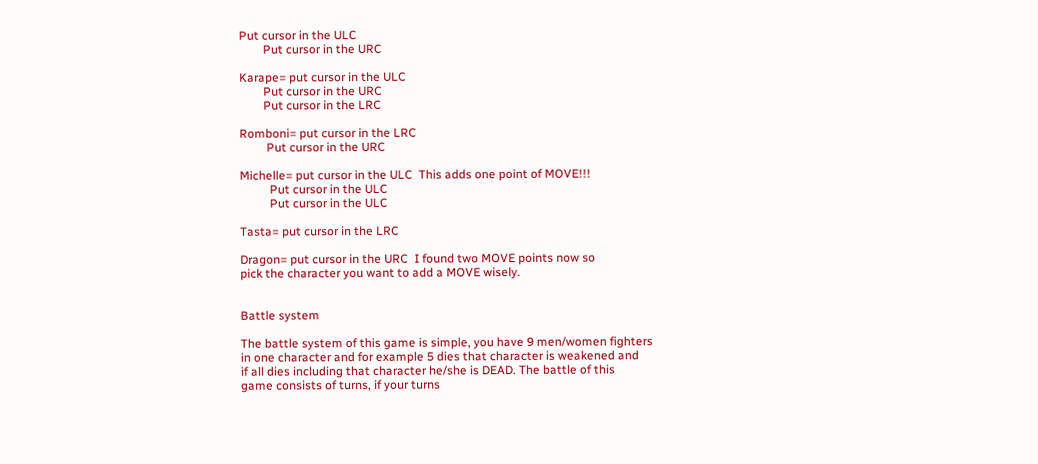Put cursor in the ULC
        Put cursor in the URC

Karape= put cursor in the ULC
        Put cursor in the URC
        Put cursor in the LRC

Romboni= put cursor in the LRC
         Put cursor in the URC

Michelle= put cursor in the ULC  This adds one point of MOVE!!!
          Put cursor in the ULC
          Put cursor in the ULC

Tasta= put cursor in the LRC

Dragon= put cursor in the URC  I found two MOVE points now so
pick the character you want to add a MOVE wisely.


Battle system

The battle system of this game is simple, you have 9 men/women fighters
in one character and for example 5 dies that character is weakened and
if all dies including that character he/she is DEAD. The battle of this
game consists of turns, if your turns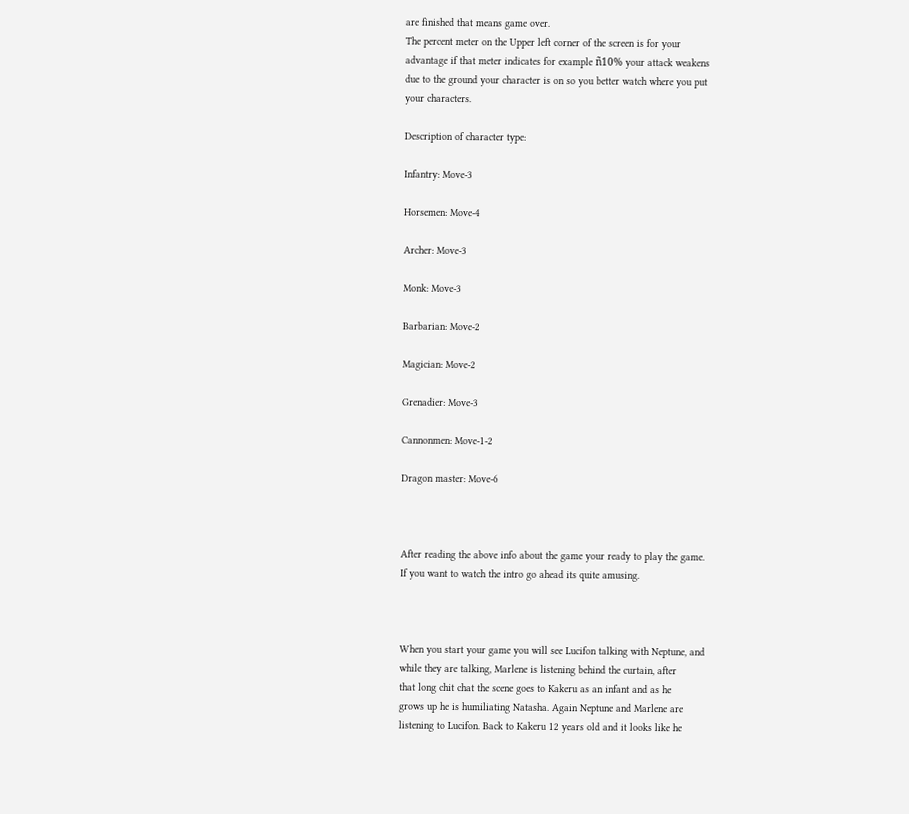are finished that means game over.
The percent meter on the Upper left corner of the screen is for your
advantage if that meter indicates for example ñ10% your attack weakens
due to the ground your character is on so you better watch where you put
your characters.

Description of character type:

Infantry: Move-3

Horsemen: Move-4

Archer: Move-3

Monk: Move-3

Barbarian: Move-2

Magician: Move-2

Grenadier: Move-3

Cannonmen: Move-1-2

Dragon master: Move-6



After reading the above info about the game your ready to play the game.
If you want to watch the intro go ahead its quite amusing.



When you start your game you will see Lucifon talking with Neptune, and
while they are talking, Marlene is listening behind the curtain, after
that long chit chat the scene goes to Kakeru as an infant and as he
grows up he is humiliating Natasha. Again Neptune and Marlene are
listening to Lucifon. Back to Kakeru 12 years old and it looks like he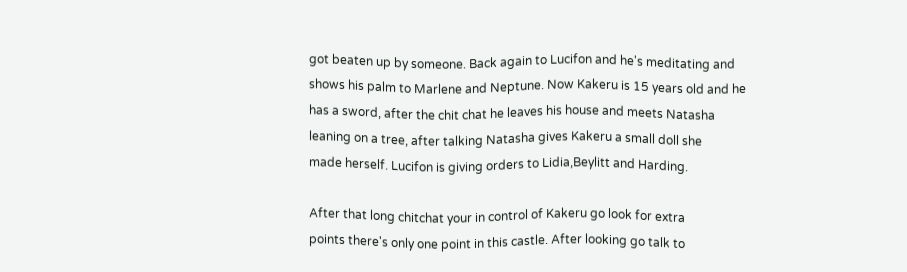got beaten up by someone. Back again to Lucifon and he's meditating and
shows his palm to Marlene and Neptune. Now Kakeru is 15 years old and he
has a sword, after the chit chat he leaves his house and meets Natasha
leaning on a tree, after talking Natasha gives Kakeru a small doll she
made herself. Lucifon is giving orders to Lidia,Beylitt and Harding.

After that long chitchat your in control of Kakeru go look for extra
points there's only one point in this castle. After looking go talk to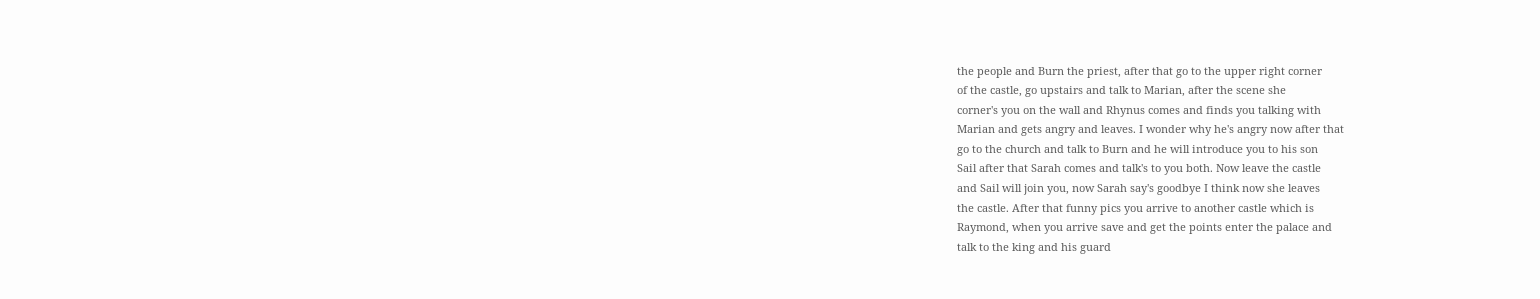the people and Burn the priest, after that go to the upper right corner
of the castle, go upstairs and talk to Marian, after the scene she
corner's you on the wall and Rhynus comes and finds you talking with
Marian and gets angry and leaves. I wonder why he's angry now after that
go to the church and talk to Burn and he will introduce you to his son
Sail after that Sarah comes and talk's to you both. Now leave the castle
and Sail will join you, now Sarah say's goodbye I think now she leaves
the castle. After that funny pics you arrive to another castle which is
Raymond, when you arrive save and get the points enter the palace and
talk to the king and his guard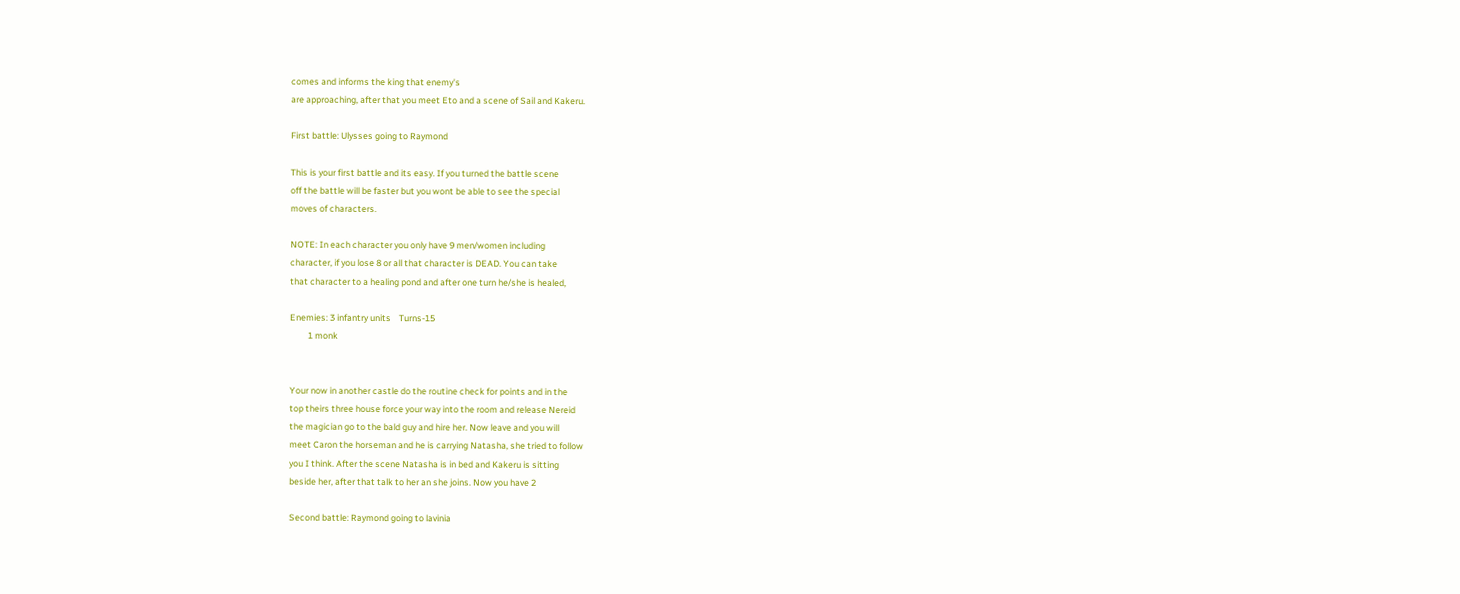comes and informs the king that enemy's
are approaching, after that you meet Eto and a scene of Sail and Kakeru.

First battle: Ulysses going to Raymond

This is your first battle and its easy. If you turned the battle scene
off the battle will be faster but you wont be able to see the special
moves of characters.

NOTE: In each character you only have 9 men/women including
character, if you lose 8 or all that character is DEAD. You can take
that character to a healing pond and after one turn he/she is healed,

Enemies: 3 infantry units    Turns-15
         1 monk


Your now in another castle do the routine check for points and in the
top theirs three house force your way into the room and release Nereid
the magician go to the bald guy and hire her. Now leave and you will
meet Caron the horseman and he is carrying Natasha, she tried to follow
you I think. After the scene Natasha is in bed and Kakeru is sitting
beside her, after that talk to her an she joins. Now you have 2

Second battle: Raymond going to lavinia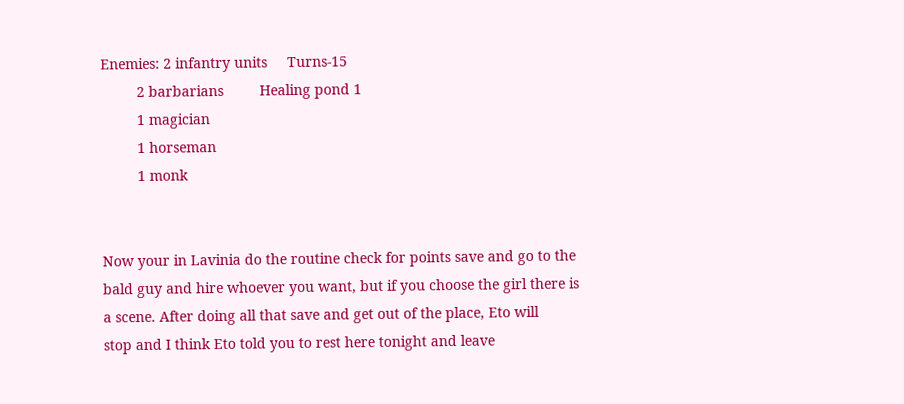Enemies: 2 infantry units     Turns-15
         2 barbarians         Healing pond 1
         1 magician
         1 horseman
         1 monk


Now your in Lavinia do the routine check for points save and go to the
bald guy and hire whoever you want, but if you choose the girl there is
a scene. After doing all that save and get out of the place, Eto will
stop and I think Eto told you to rest here tonight and leave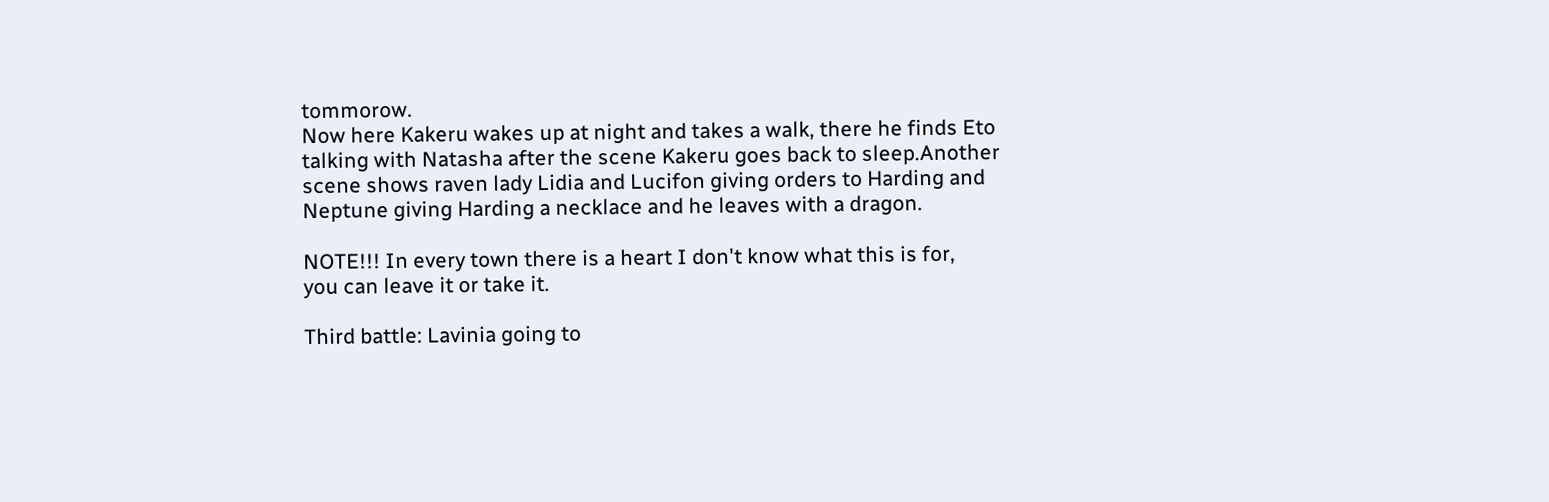tommorow.
Now here Kakeru wakes up at night and takes a walk, there he finds Eto
talking with Natasha after the scene Kakeru goes back to sleep.Another
scene shows raven lady Lidia and Lucifon giving orders to Harding and
Neptune giving Harding a necklace and he leaves with a dragon.

NOTE!!! In every town there is a heart I don't know what this is for,
you can leave it or take it.

Third battle: Lavinia going to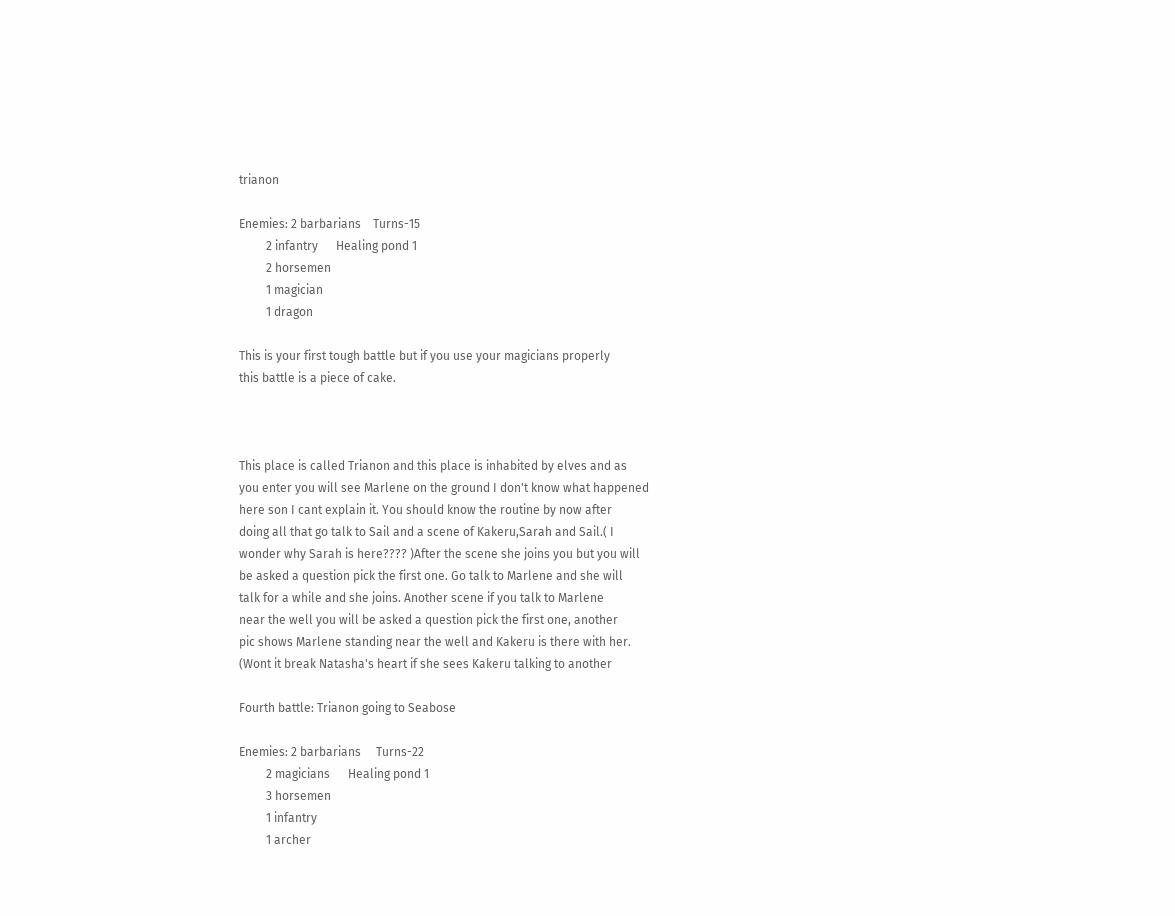trianon

Enemies: 2 barbarians    Turns-15
         2 infantry      Healing pond 1
         2 horsemen
         1 magician
         1 dragon

This is your first tough battle but if you use your magicians properly
this battle is a piece of cake.



This place is called Trianon and this place is inhabited by elves and as
you enter you will see Marlene on the ground I don't know what happened
here son I cant explain it. You should know the routine by now after
doing all that go talk to Sail and a scene of Kakeru,Sarah and Sail.( I
wonder why Sarah is here???? )After the scene she joins you but you will
be asked a question pick the first one. Go talk to Marlene and she will
talk for a while and she joins. Another scene if you talk to Marlene
near the well you will be asked a question pick the first one, another
pic shows Marlene standing near the well and Kakeru is there with her.
(Wont it break Natasha's heart if she sees Kakeru talking to another

Fourth battle: Trianon going to Seabose

Enemies: 2 barbarians     Turns-22
         2 magicians      Healing pond 1
         3 horsemen
         1 infantry
         1 archer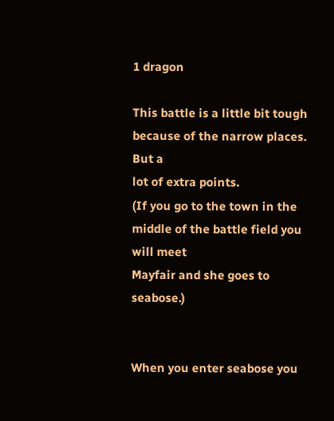1 dragon

This battle is a little bit tough because of the narrow places. But a
lot of extra points.
(If you go to the town in the middle of the battle field you will meet
Mayfair and she goes to seabose.)


When you enter seabose you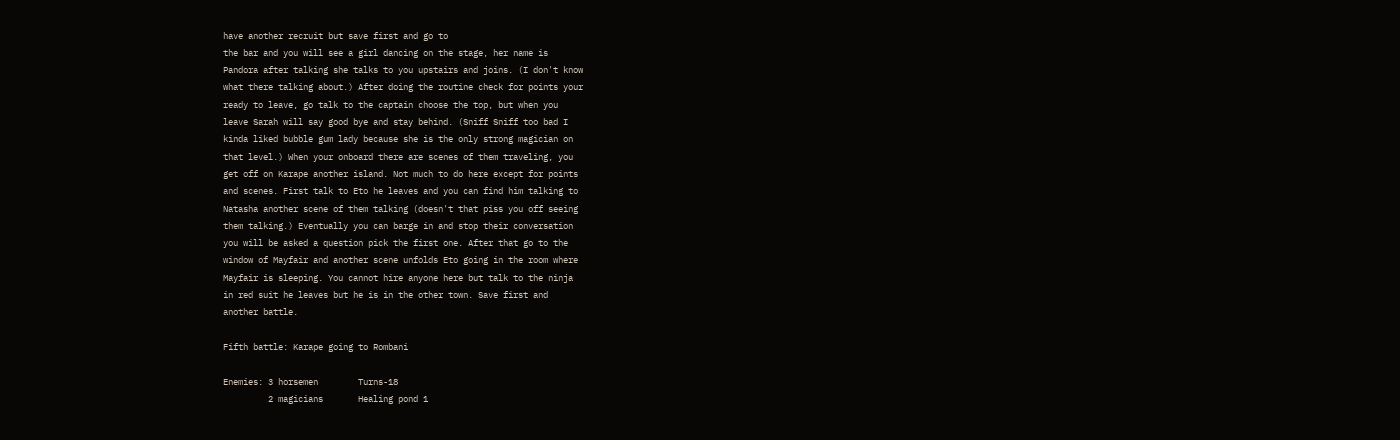have another recruit but save first and go to
the bar and you will see a girl dancing on the stage, her name is
Pandora after talking she talks to you upstairs and joins. (I don't know
what there talking about.) After doing the routine check for points your
ready to leave, go talk to the captain choose the top, but when you
leave Sarah will say good bye and stay behind. (Sniff Sniff too bad I
kinda liked bubble gum lady because she is the only strong magician on
that level.) When your onboard there are scenes of them traveling, you
get off on Karape another island. Not much to do here except for points
and scenes. First talk to Eto he leaves and you can find him talking to
Natasha another scene of them talking (doesn't that piss you off seeing
them talking.) Eventually you can barge in and stop their conversation
you will be asked a question pick the first one. After that go to the
window of Mayfair and another scene unfolds Eto going in the room where
Mayfair is sleeping. You cannot hire anyone here but talk to the ninja
in red suit he leaves but he is in the other town. Save first and
another battle.

Fifth battle: Karape going to Rombani

Enemies: 3 horsemen        Turns-18
         2 magicians       Healing pond 1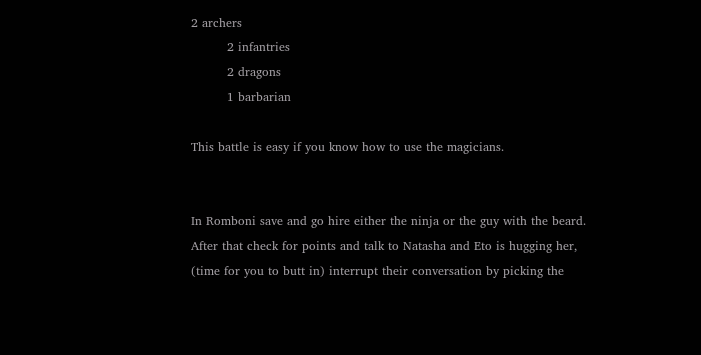2 archers
         2 infantries
         2 dragons
         1 barbarian

This battle is easy if you know how to use the magicians.


In Romboni save and go hire either the ninja or the guy with the beard.
After that check for points and talk to Natasha and Eto is hugging her,
(time for you to butt in) interrupt their conversation by picking the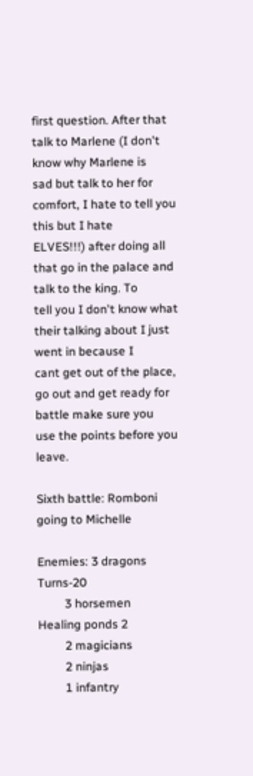first question. After that talk to Marlene (I don't know why Marlene is
sad but talk to her for comfort, I hate to tell you this but I hate
ELVES!!!) after doing all that go in the palace and talk to the king. To
tell you I don't know what their talking about I just went in because I
cant get out of the place, go out and get ready for battle make sure you
use the points before you leave.

Sixth battle: Romboni going to Michelle

Enemies: 3 dragons      Turns-20
         3 horsemen     Healing ponds 2
         2 magicians
         2 ninjas
         1 infantry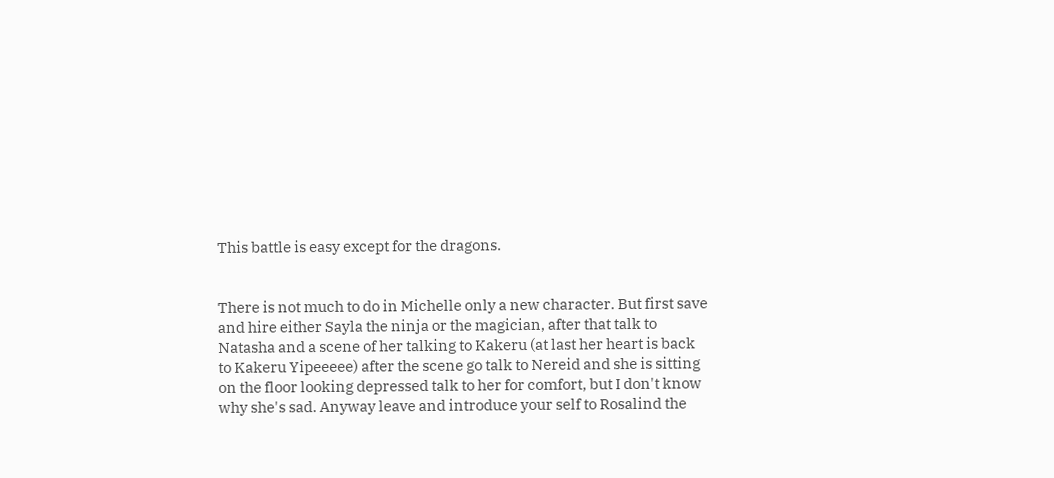This battle is easy except for the dragons.


There is not much to do in Michelle only a new character. But first save
and hire either Sayla the ninja or the magician, after that talk to
Natasha and a scene of her talking to Kakeru (at last her heart is back
to Kakeru Yipeeeee) after the scene go talk to Nereid and she is sitting
on the floor looking depressed talk to her for comfort, but I don't know
why she's sad. Anyway leave and introduce your self to Rosalind the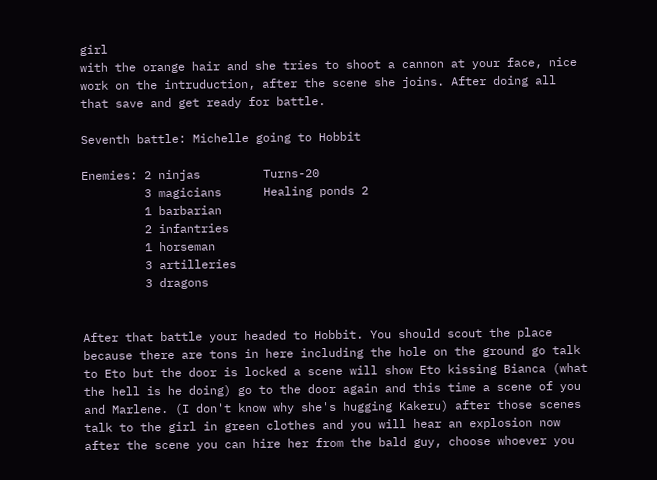girl
with the orange hair and she tries to shoot a cannon at your face, nice
work on the intruduction, after the scene she joins. After doing all
that save and get ready for battle.

Seventh battle: Michelle going to Hobbit

Enemies: 2 ninjas         Turns-20
         3 magicians      Healing ponds 2
         1 barbarian
         2 infantries
         1 horseman
         3 artilleries
         3 dragons


After that battle your headed to Hobbit. You should scout the place
because there are tons in here including the hole on the ground go talk
to Eto but the door is locked a scene will show Eto kissing Bianca (what
the hell is he doing) go to the door again and this time a scene of you
and Marlene. (I don't know why she's hugging Kakeru) after those scenes
talk to the girl in green clothes and you will hear an explosion now
after the scene you can hire her from the bald guy, choose whoever you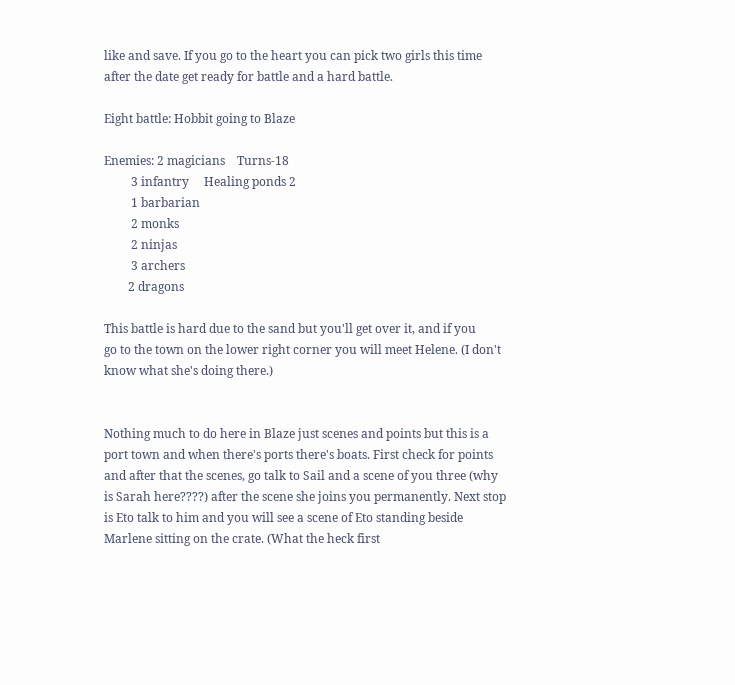like and save. If you go to the heart you can pick two girls this time
after the date get ready for battle and a hard battle.

Eight battle: Hobbit going to Blaze

Enemies: 2 magicians    Turns-18
         3 infantry     Healing ponds 2
         1 barbarian
         2 monks
         2 ninjas
         3 archers
        2 dragons

This battle is hard due to the sand but you'll get over it, and if you
go to the town on the lower right corner you will meet Helene. (I don't
know what she's doing there.)


Nothing much to do here in Blaze just scenes and points but this is a
port town and when there's ports there's boats. First check for points
and after that the scenes, go talk to Sail and a scene of you three (why
is Sarah here????) after the scene she joins you permanently. Next stop
is Eto talk to him and you will see a scene of Eto standing beside
Marlene sitting on the crate. (What the heck first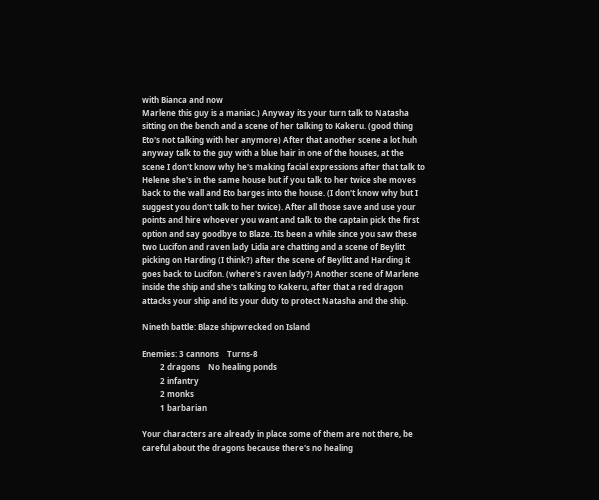with Bianca and now
Marlene this guy is a maniac.) Anyway its your turn talk to Natasha
sitting on the bench and a scene of her talking to Kakeru. (good thing
Eto's not talking with her anymore) After that another scene a lot huh
anyway talk to the guy with a blue hair in one of the houses, at the
scene I don't know why he's making facial expressions after that talk to
Helene she's in the same house but if you talk to her twice she moves
back to the wall and Eto barges into the house. (I don't know why but I
suggest you don't talk to her twice). After all those save and use your
points and hire whoever you want and talk to the captain pick the first
option and say goodbye to Blaze. Its been a while since you saw these
two Lucifon and raven lady Lidia are chatting and a scene of Beylitt
picking on Harding (I think?) after the scene of Beylitt and Harding it
goes back to Lucifon. (where's raven lady?) Another scene of Marlene
inside the ship and she's talking to Kakeru, after that a red dragon
attacks your ship and its your duty to protect Natasha and the ship.

Nineth battle: Blaze shipwrecked on Island

Enemies: 3 cannons    Turns-8
         2 dragons    No healing ponds
         2 infantry
         2 monks
         1 barbarian

Your characters are already in place some of them are not there, be
careful about the dragons because there's no healing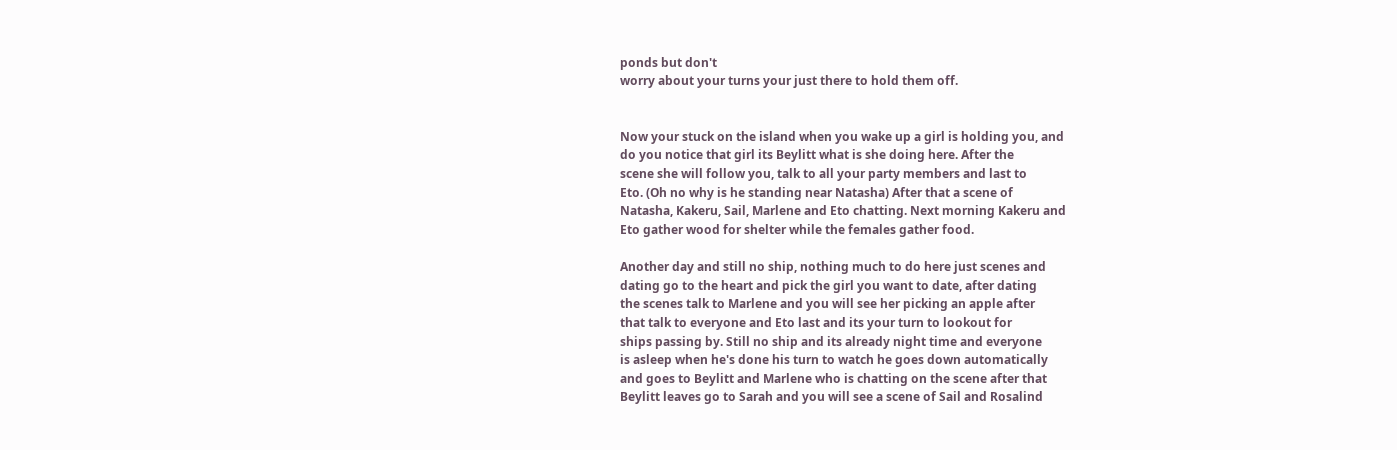ponds but don't
worry about your turns your just there to hold them off.


Now your stuck on the island when you wake up a girl is holding you, and
do you notice that girl its Beylitt what is she doing here. After the
scene she will follow you, talk to all your party members and last to
Eto. (Oh no why is he standing near Natasha) After that a scene of
Natasha, Kakeru, Sail, Marlene and Eto chatting. Next morning Kakeru and
Eto gather wood for shelter while the females gather food.

Another day and still no ship, nothing much to do here just scenes and
dating go to the heart and pick the girl you want to date, after dating
the scenes talk to Marlene and you will see her picking an apple after
that talk to everyone and Eto last and its your turn to lookout for
ships passing by. Still no ship and its already night time and everyone
is asleep when he's done his turn to watch he goes down automatically
and goes to Beylitt and Marlene who is chatting on the scene after that
Beylitt leaves go to Sarah and you will see a scene of Sail and Rosalind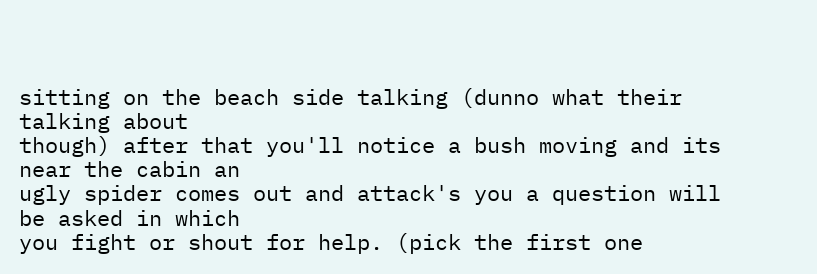sitting on the beach side talking (dunno what their talking about
though) after that you'll notice a bush moving and its near the cabin an
ugly spider comes out and attack's you a question will be asked in which
you fight or shout for help. (pick the first one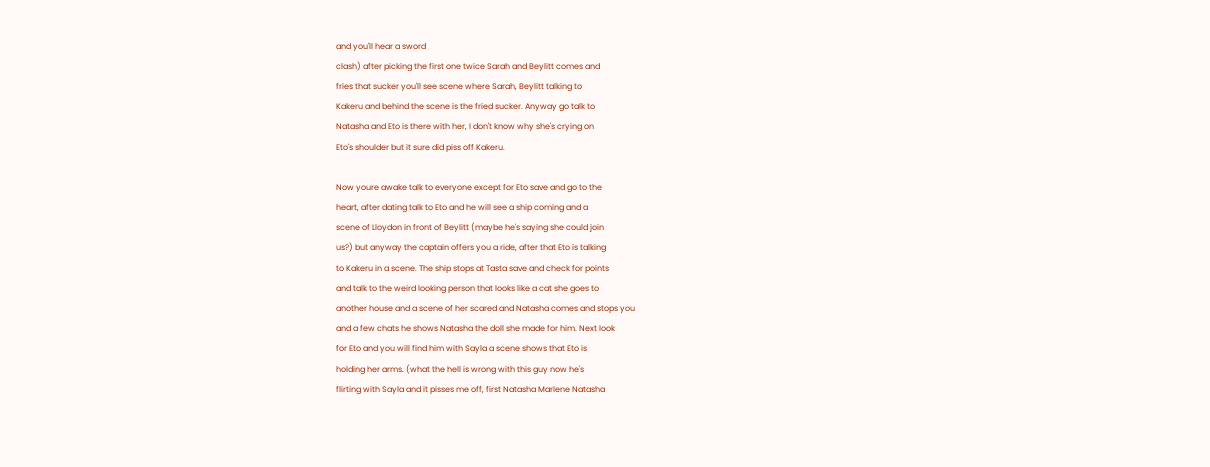and you'll hear a sword
clash) after picking the first one twice Sarah and Beylitt comes and
fries that sucker you'll see scene where Sarah, Beylitt talking to
Kakeru and behind the scene is the fried sucker. Anyway go talk to
Natasha and Eto is there with her, I don't know why she's crying on
Eto's shoulder but it sure did piss off Kakeru.

Now youre awake talk to everyone except for Eto save and go to the
heart, after dating talk to Eto and he will see a ship coming and a
scene of Lloydon in front of Beylitt (maybe he's saying she could join
us?) but anyway the captain offers you a ride, after that Eto is talking
to Kakeru in a scene. The ship stops at Tasta save and check for points
and talk to the weird looking person that looks like a cat she goes to
another house and a scene of her scared and Natasha comes and stops you
and a few chats he shows Natasha the doll she made for him. Next look
for Eto and you will find him with Sayla a scene shows that Eto is
holding her arms. (what the hell is wrong with this guy now he's
flirting with Sayla and it pisses me off, first Natasha Marlene Natasha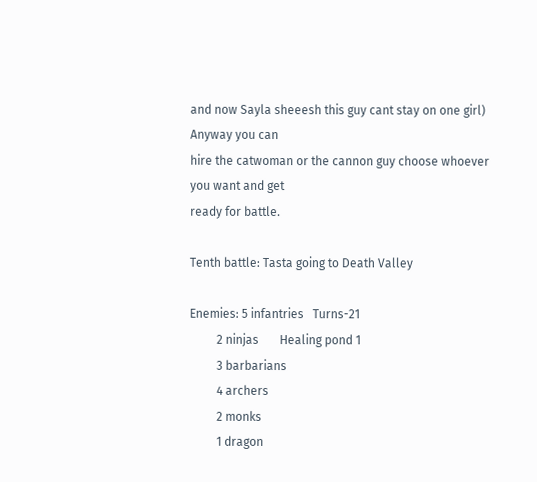and now Sayla sheeesh this guy cant stay on one girl) Anyway you can
hire the catwoman or the cannon guy choose whoever you want and get
ready for battle.

Tenth battle: Tasta going to Death Valley

Enemies: 5 infantries   Turns-21
         2 ninjas       Healing pond 1
         3 barbarians
         4 archers
         2 monks
         1 dragon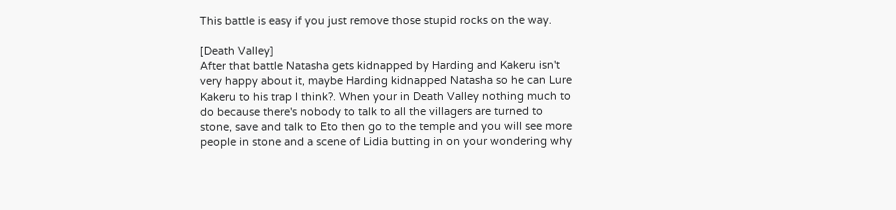This battle is easy if you just remove those stupid rocks on the way.

[Death Valley]
After that battle Natasha gets kidnapped by Harding and Kakeru isn't
very happy about it, maybe Harding kidnapped Natasha so he can Lure
Kakeru to his trap I think?. When your in Death Valley nothing much to
do because there's nobody to talk to all the villagers are turned to
stone, save and talk to Eto then go to the temple and you will see more
people in stone and a scene of Lidia butting in on your wondering why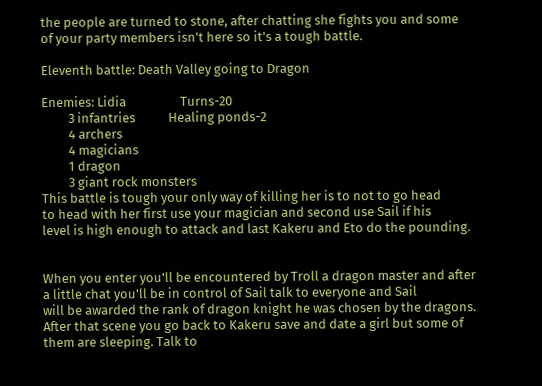the people are turned to stone, after chatting she fights you and some
of your party members isn't here so it's a tough battle.

Eleventh battle: Death Valley going to Dragon

Enemies: Lidia                  Turns-20
         3 infantries           Healing ponds-2
         4 archers
         4 magicians
         1 dragon
         3 giant rock monsters
This battle is tough your only way of killing her is to not to go head
to head with her first use your magician and second use Sail if his
level is high enough to attack and last Kakeru and Eto do the pounding.


When you enter you'll be encountered by Troll a dragon master and after
a little chat you'll be in control of Sail talk to everyone and Sail
will be awarded the rank of dragon knight he was chosen by the dragons.
After that scene you go back to Kakeru save and date a girl but some of
them are sleeping. Talk to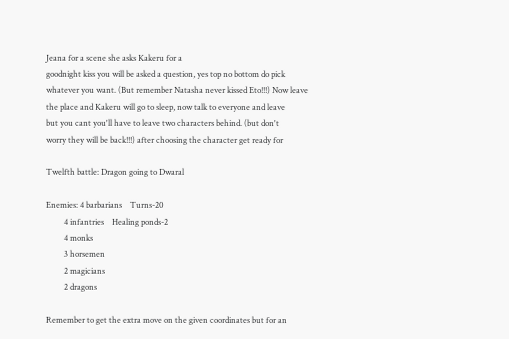Jeana for a scene she asks Kakeru for a
goodnight kiss you will be asked a question, yes top no bottom do pick
whatever you want. (But remember Natasha never kissed Eto!!!) Now leave
the place and Kakeru will go to sleep, now talk to everyone and leave
but you cant you'll have to leave two characters behind. (but don't
worry they will be back!!!) after choosing the character get ready for

Twelfth battle: Dragon going to Dwaral

Enemies: 4 barbarians    Turns-20
         4 infantries    Healing ponds-2
         4 monks
         3 horsemen
         2 magicians
         2 dragons

Remember to get the extra move on the given coordinates but for an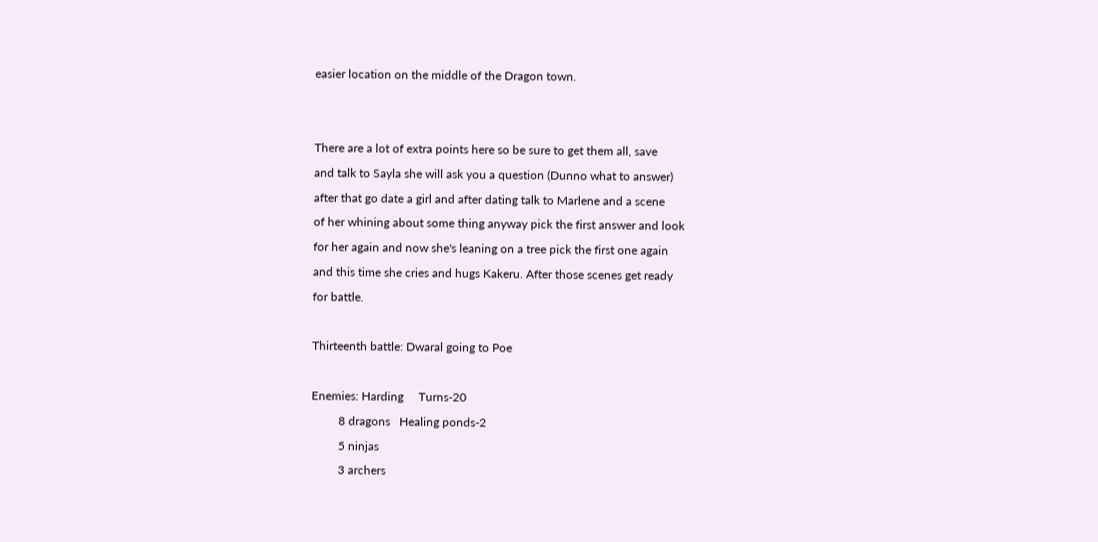easier location on the middle of the Dragon town.


There are a lot of extra points here so be sure to get them all, save
and talk to Sayla she will ask you a question (Dunno what to answer)
after that go date a girl and after dating talk to Marlene and a scene
of her whining about some thing anyway pick the first answer and look
for her again and now she's leaning on a tree pick the first one again
and this time she cries and hugs Kakeru. After those scenes get ready
for battle.

Thirteenth battle: Dwaral going to Poe

Enemies: Harding     Turns-20
         8 dragons   Healing ponds-2
         5 ninjas
         3 archers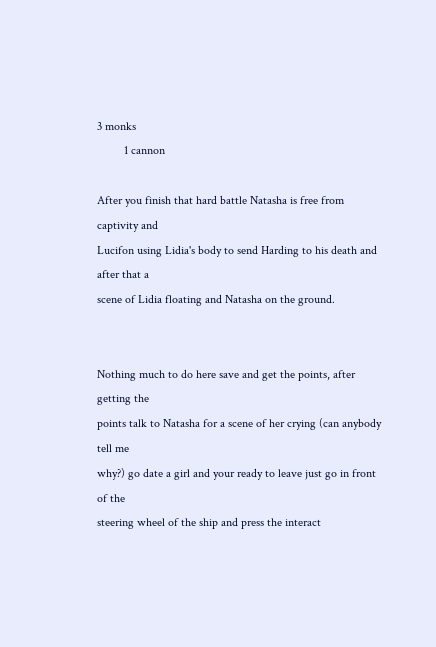3 monks
         1 cannon

After you finish that hard battle Natasha is free from captivity and
Lucifon using Lidia's body to send Harding to his death and after that a
scene of Lidia floating and Natasha on the ground.


Nothing much to do here save and get the points, after getting the
points talk to Natasha for a scene of her crying (can anybody tell me
why?) go date a girl and your ready to leave just go in front of the
steering wheel of the ship and press the interact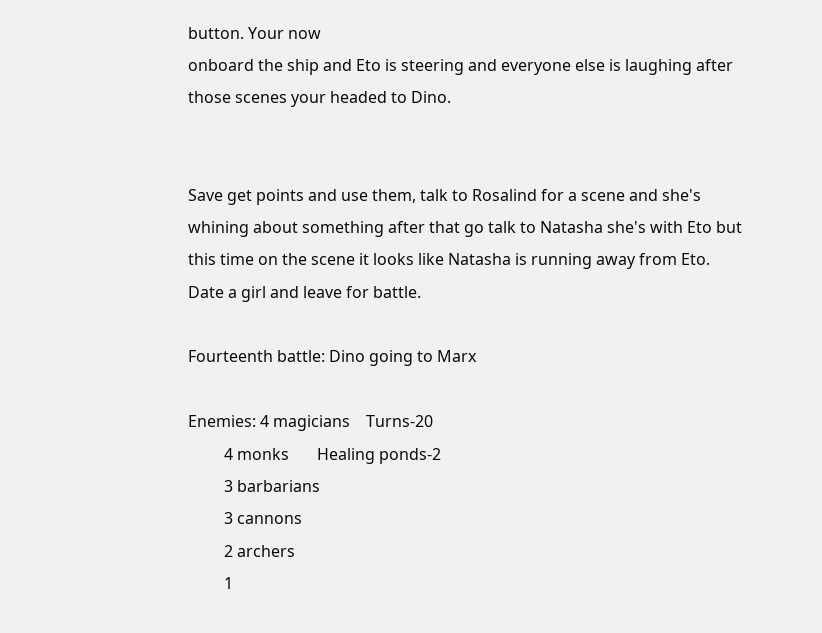button. Your now
onboard the ship and Eto is steering and everyone else is laughing after
those scenes your headed to Dino.


Save get points and use them, talk to Rosalind for a scene and she's
whining about something after that go talk to Natasha she's with Eto but
this time on the scene it looks like Natasha is running away from Eto.
Date a girl and leave for battle.

Fourteenth battle: Dino going to Marx

Enemies: 4 magicians    Turns-20
         4 monks       Healing ponds-2
         3 barbarians
         3 cannons
         2 archers
         1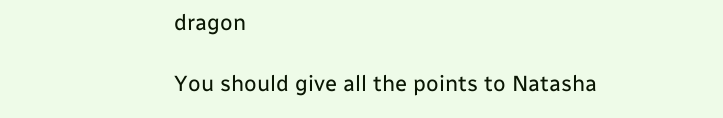dragon

You should give all the points to Natasha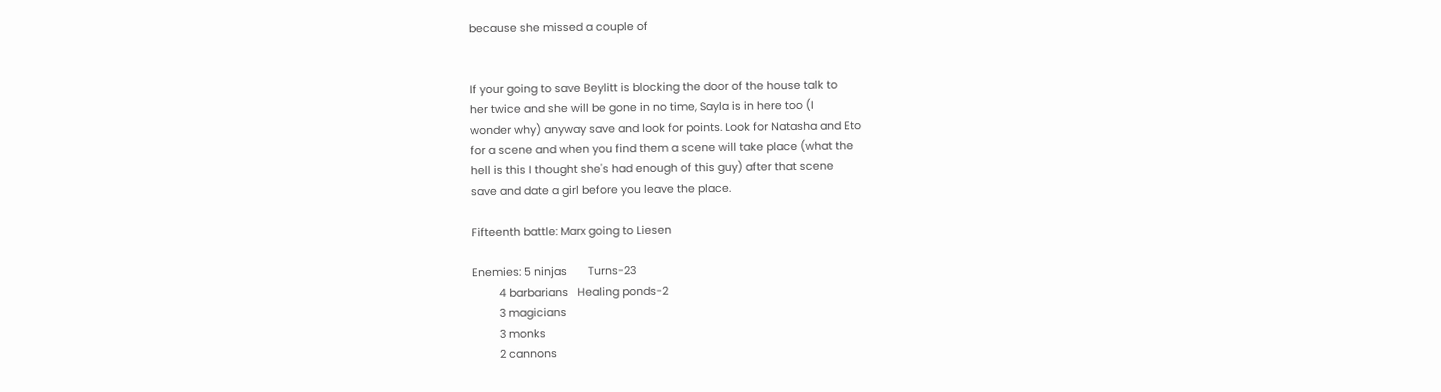because she missed a couple of


If your going to save Beylitt is blocking the door of the house talk to
her twice and she will be gone in no time, Sayla is in here too (I
wonder why) anyway save and look for points. Look for Natasha and Eto
for a scene and when you find them a scene will take place (what the
hell is this I thought she's had enough of this guy) after that scene
save and date a girl before you leave the place.

Fifteenth battle: Marx going to Liesen

Enemies: 5 ninjas       Turns-23
         4 barbarians   Healing ponds-2
         3 magicians
         3 monks
         2 cannons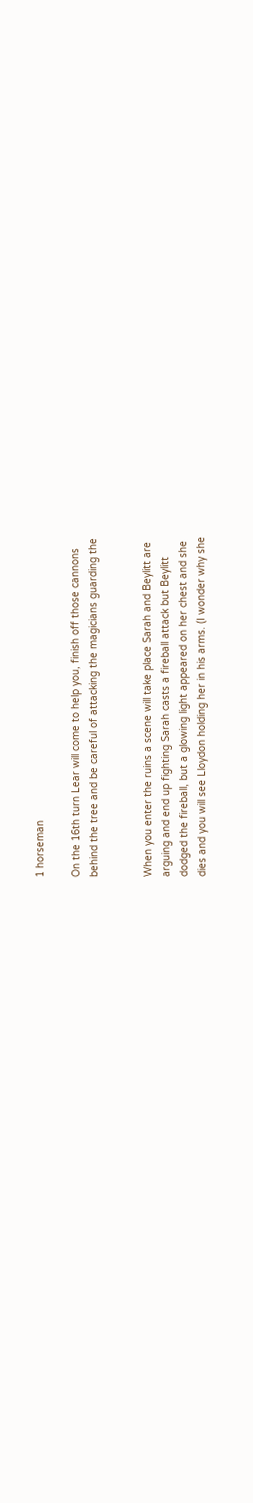1 horseman

On the 16th turn Lear will come to help you, finish off those cannons
behind the tree and be careful of attacking the magicians guarding the


When you enter the ruins a scene will take place Sarah and Beylitt are
arguing and end up fighting Sarah casts a fireball attack but Beylitt
dodged the fireball, but a glowing light appeared on her chest and she
dies and you will see Lloydon holding her in his arms. (I wonder why she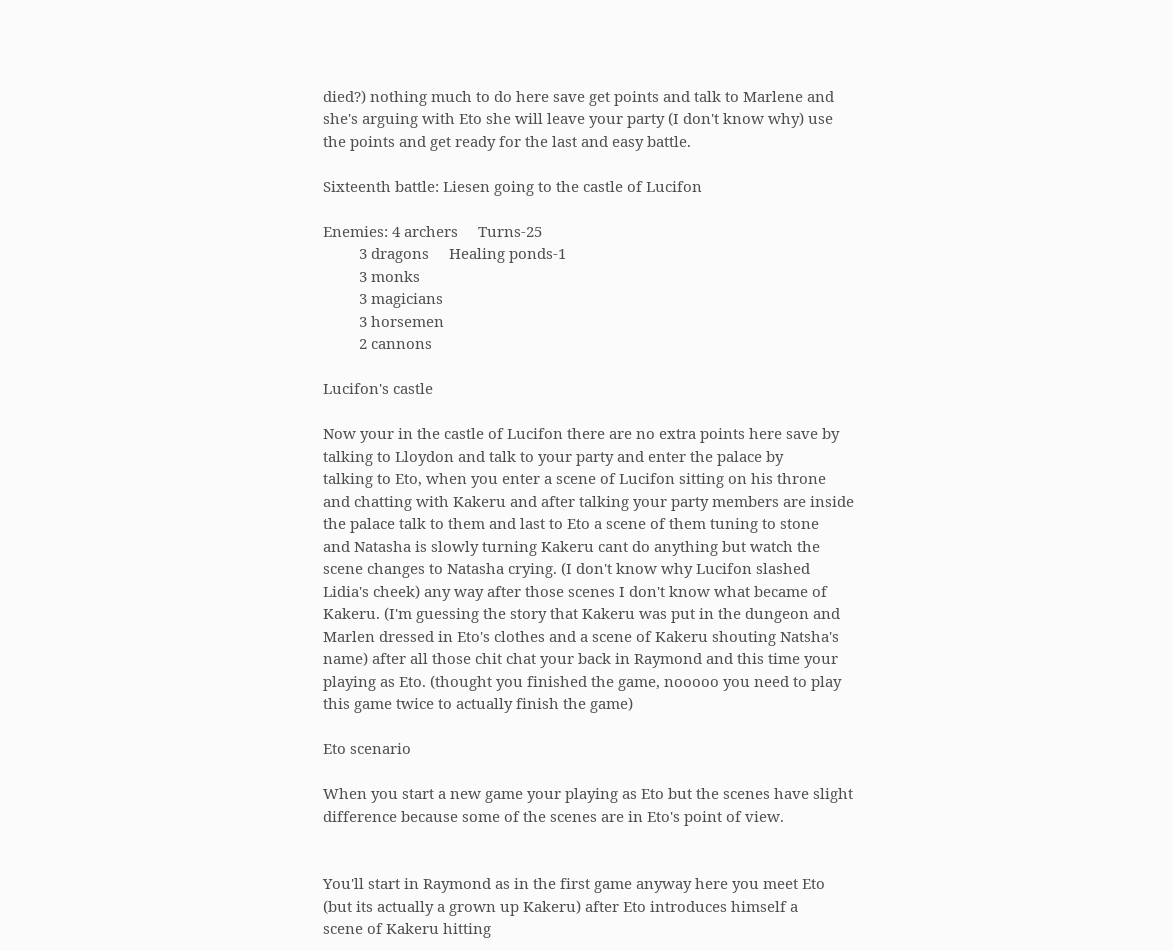died?) nothing much to do here save get points and talk to Marlene and
she's arguing with Eto she will leave your party (I don't know why) use
the points and get ready for the last and easy battle.

Sixteenth battle: Liesen going to the castle of Lucifon

Enemies: 4 archers     Turns-25
         3 dragons     Healing ponds-1
         3 monks
         3 magicians
         3 horsemen
         2 cannons

Lucifon's castle

Now your in the castle of Lucifon there are no extra points here save by
talking to Lloydon and talk to your party and enter the palace by
talking to Eto, when you enter a scene of Lucifon sitting on his throne
and chatting with Kakeru and after talking your party members are inside
the palace talk to them and last to Eto a scene of them tuning to stone
and Natasha is slowly turning Kakeru cant do anything but watch the
scene changes to Natasha crying. (I don't know why Lucifon slashed
Lidia's cheek) any way after those scenes I don't know what became of
Kakeru. (I'm guessing the story that Kakeru was put in the dungeon and
Marlen dressed in Eto's clothes and a scene of Kakeru shouting Natsha's
name) after all those chit chat your back in Raymond and this time your
playing as Eto. (thought you finished the game, nooooo you need to play
this game twice to actually finish the game)

Eto scenario

When you start a new game your playing as Eto but the scenes have slight
difference because some of the scenes are in Eto's point of view.


You'll start in Raymond as in the first game anyway here you meet Eto
(but its actually a grown up Kakeru) after Eto introduces himself a
scene of Kakeru hitting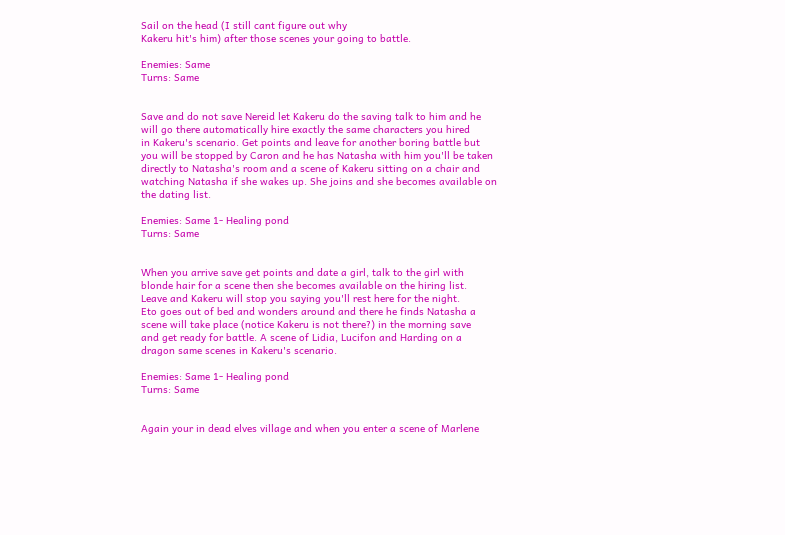Sail on the head (I still cant figure out why
Kakeru hit's him) after those scenes your going to battle.

Enemies: Same
Turns: Same


Save and do not save Nereid let Kakeru do the saving talk to him and he
will go there automatically hire exactly the same characters you hired
in Kakeru's scenario. Get points and leave for another boring battle but
you will be stopped by Caron and he has Natasha with him you'll be taken
directly to Natasha's room and a scene of Kakeru sitting on a chair and
watching Natasha if she wakes up. She joins and she becomes available on
the dating list.

Enemies: Same 1- Healing pond
Turns: Same


When you arrive save get points and date a girl, talk to the girl with
blonde hair for a scene then she becomes available on the hiring list.
Leave and Kakeru will stop you saying you'll rest here for the night.
Eto goes out of bed and wonders around and there he finds Natasha a
scene will take place (notice Kakeru is not there?) in the morning save
and get ready for battle. A scene of Lidia, Lucifon and Harding on a
dragon same scenes in Kakeru's scenario.

Enemies: Same 1- Healing pond
Turns: Same


Again your in dead elves village and when you enter a scene of Marlene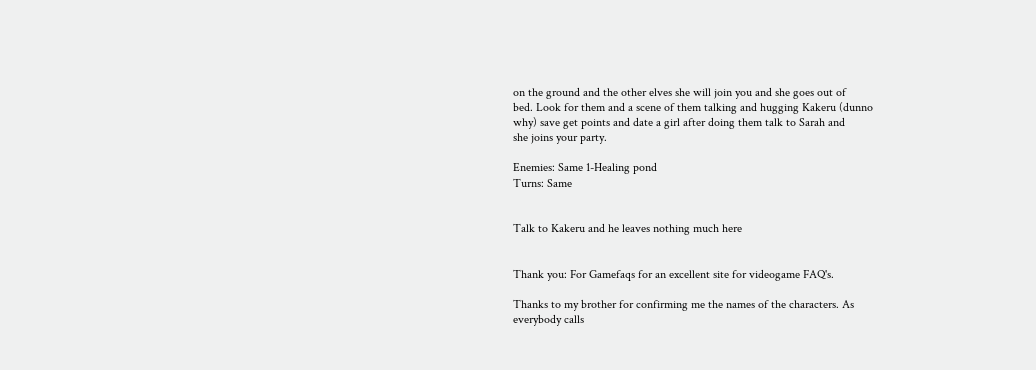on the ground and the other elves she will join you and she goes out of
bed. Look for them and a scene of them talking and hugging Kakeru (dunno
why) save get points and date a girl after doing them talk to Sarah and
she joins your party.

Enemies: Same 1-Healing pond
Turns: Same


Talk to Kakeru and he leaves nothing much here


Thank you: For Gamefaqs for an excellent site for videogame FAQ's.

Thanks to my brother for confirming me the names of the characters. As
everybody calls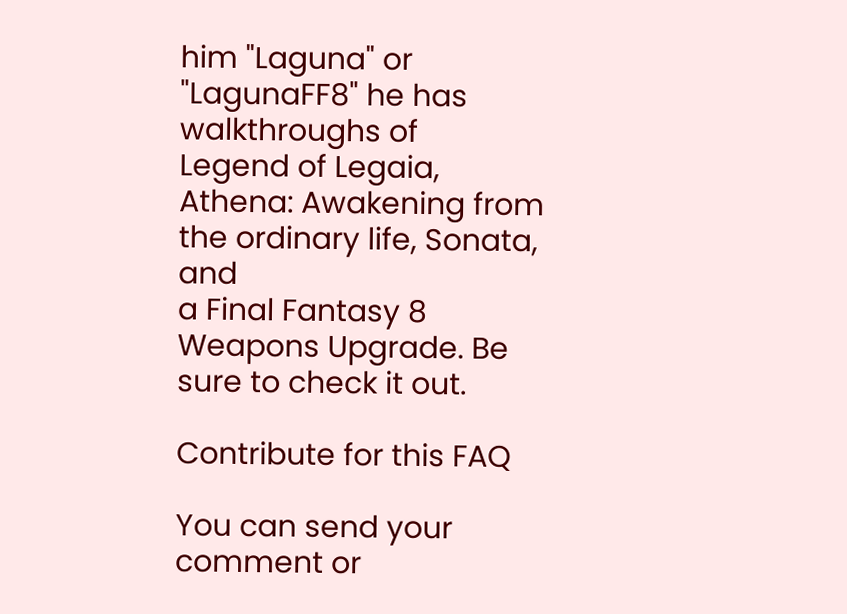him "Laguna" or "LagunaFF8" he has walkthroughs of
Legend of Legaia, Athena: Awakening from the ordinary life, Sonata, and
a Final Fantasy 8 Weapons Upgrade. Be sure to check it out.

Contribute for this FAQ

You can send your comment or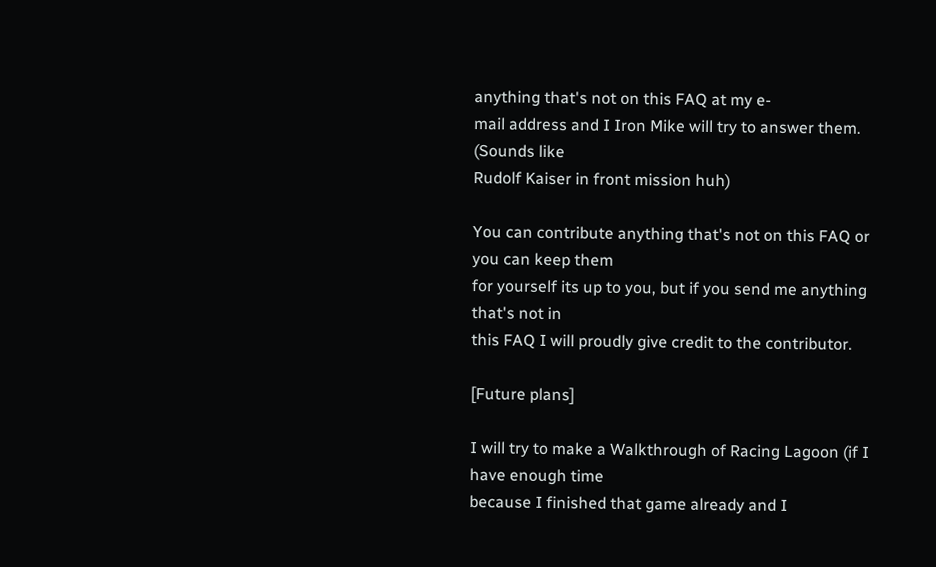anything that's not on this FAQ at my e-
mail address and I Iron Mike will try to answer them. (Sounds like
Rudolf Kaiser in front mission huh)

You can contribute anything that's not on this FAQ or you can keep them
for yourself its up to you, but if you send me anything that's not in
this FAQ I will proudly give credit to the contributor.

[Future plans]

I will try to make a Walkthrough of Racing Lagoon (if I have enough time
because I finished that game already and I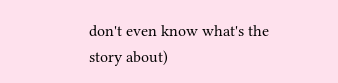don't even know what's the
story about)